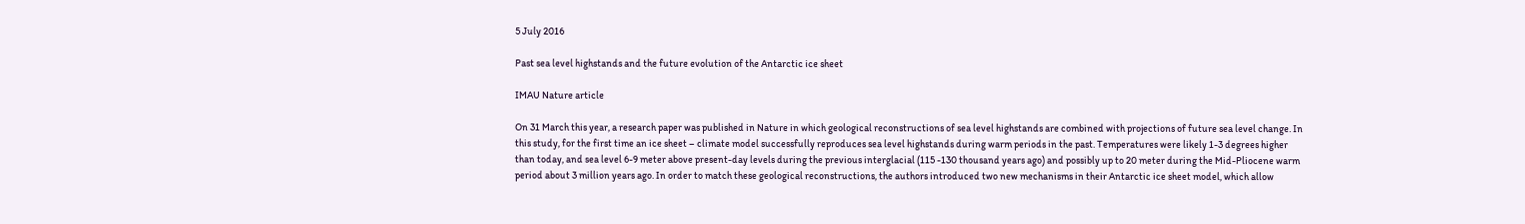5 July 2016

Past sea level highstands and the future evolution of the Antarctic ice sheet

IMAU Nature article

On 31 March this year, a research paper was published in Nature in which geological reconstructions of sea level highstands are combined with projections of future sea level change. In this study, for the first time an ice sheet – climate model successfully reproduces sea level highstands during warm periods in the past. Temperatures were likely 1-3 degrees higher than today, and sea level 6-9 meter above present-day levels during the previous interglacial (115 -130 thousand years ago) and possibly up to 20 meter during the Mid-Pliocene warm period about 3 million years ago. In order to match these geological reconstructions, the authors introduced two new mechanisms in their Antarctic ice sheet model, which allow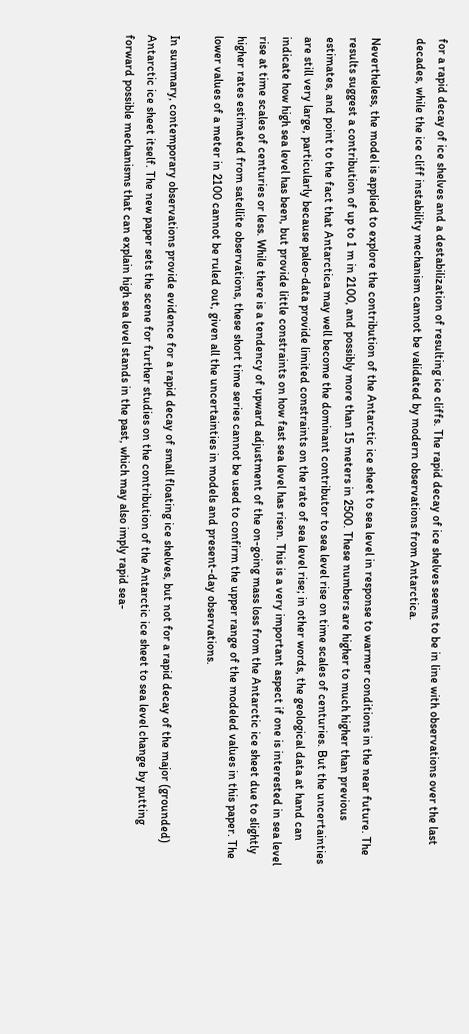for a rapid decay of ice shelves and a destabilization of resulting ice cliffs. The rapid decay of ice shelves seems to be in line with observations over the last decades, while the ice cliff instability mechanism cannot be validated by modern observations from Antarctica.

Nevertheless, the model is applied to explore the contribution of the Antarctic ice sheet to sea level in response to warmer conditions in the near future. The results suggest a contribution of up to 1 m in 2100, and possibly more than 15 meters in 2500. These numbers are higher to much higher than previous estimates, and point to the fact that Antarctica may well become the dominant contributor to sea level rise on time scales of centuries. But the uncertainties are still very large, particularly because paleo-data provide limited constraints on the rate of sea level rise; in other words, the geological data at hand can indicate how high sea level has been, but provide little constraints on how fast sea level has risen. This is a very important aspect if one is interested in sea level rise at time scales of centuries or less. While there is a tendency of upward adjustment of the on-going mass loss from the Antarctic ice sheet due to slightly higher rates estimated from satellite observations, these short time series cannot be used to confirm the upper range of the modeled values in this paper. The lower values of a meter in 2100 cannot be ruled out, given all the uncertainties in models and present-day observations.

In summary, contemporary observations provide evidence for a rapid decay of small floating ice shelves, but not for a rapid decay of the major (grounded) Antarctic ice sheet itself. The new paper sets the scene for further studies on the contribution of the Antarctic ice sheet to sea level change by putting forward possible mechanisms that can explain high sea level stands in the past, which may also imply rapid sea-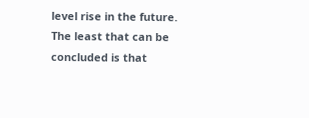level rise in the future. The least that can be concluded is that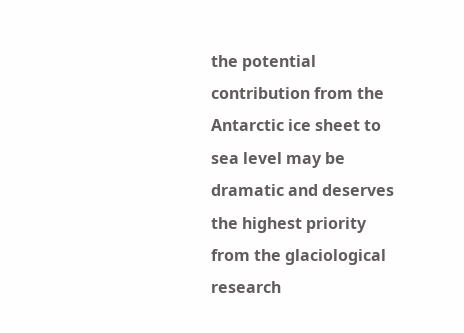the potential contribution from the Antarctic ice sheet to sea level may be dramatic and deserves the highest priority from the glaciological research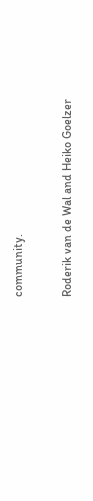community.

Roderik van de Wal and Heiko Goelzer